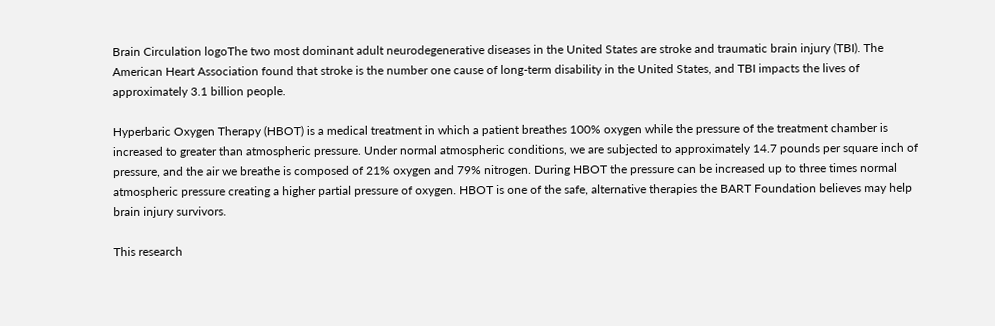Brain Circulation logoThe two most dominant adult neurodegenerative diseases in the United States are stroke and traumatic brain injury (TBI). The American Heart Association found that stroke is the number one cause of long-term disability in the United States, and TBI impacts the lives of approximately 3.1 billion people.

Hyperbaric Oxygen Therapy (HBOT) is a medical treatment in which a patient breathes 100% oxygen while the pressure of the treatment chamber is increased to greater than atmospheric pressure. Under normal atmospheric conditions, we are subjected to approximately 14.7 pounds per square inch of pressure, and the air we breathe is composed of 21% oxygen and 79% nitrogen. During HBOT the pressure can be increased up to three times normal atmospheric pressure creating a higher partial pressure of oxygen. HBOT is one of the safe, alternative therapies the BART Foundation believes may help brain injury survivors.

This research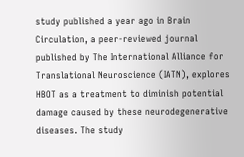study published a year ago in Brain Circulation, a peer-reviewed journal published by The International Alliance for Translational Neuroscience (IATN), explores HBOT as a treatment to diminish potential damage caused by these neurodegenerative diseases. The study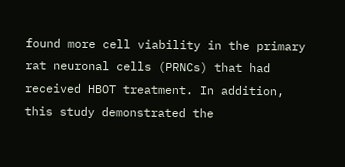found more cell viability in the primary rat neuronal cells (PRNCs) that had received HBOT treatment. In addition, this study demonstrated the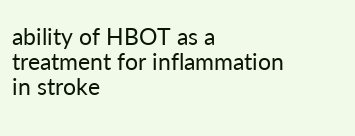ability of HBOT as a treatment for inflammation in stroke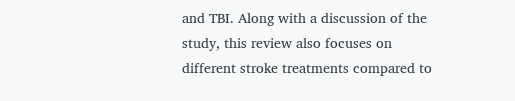and TBI. Along with a discussion of the study, this review also focuses on different stroke treatments compared to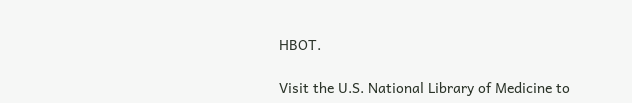HBOT.

Visit the U.S. National Library of Medicine to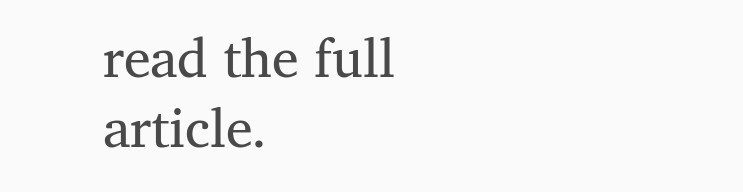read the full article.